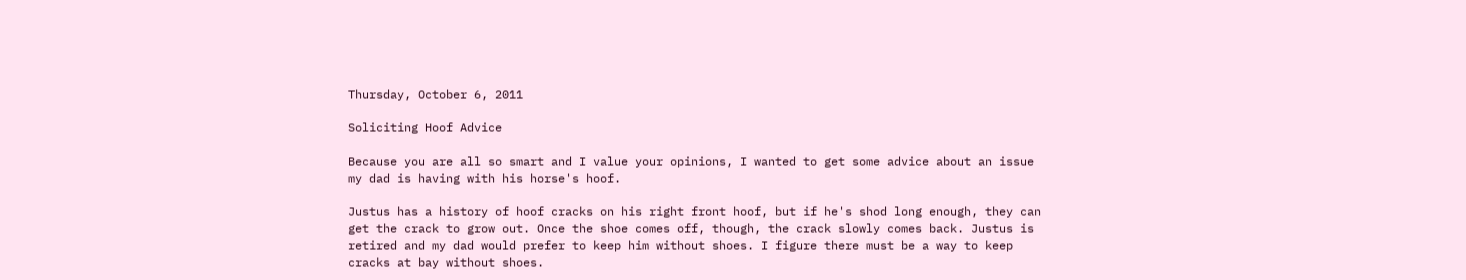Thursday, October 6, 2011

Soliciting Hoof Advice

Because you are all so smart and I value your opinions, I wanted to get some advice about an issue my dad is having with his horse's hoof.

Justus has a history of hoof cracks on his right front hoof, but if he's shod long enough, they can get the crack to grow out. Once the shoe comes off, though, the crack slowly comes back. Justus is retired and my dad would prefer to keep him without shoes. I figure there must be a way to keep cracks at bay without shoes.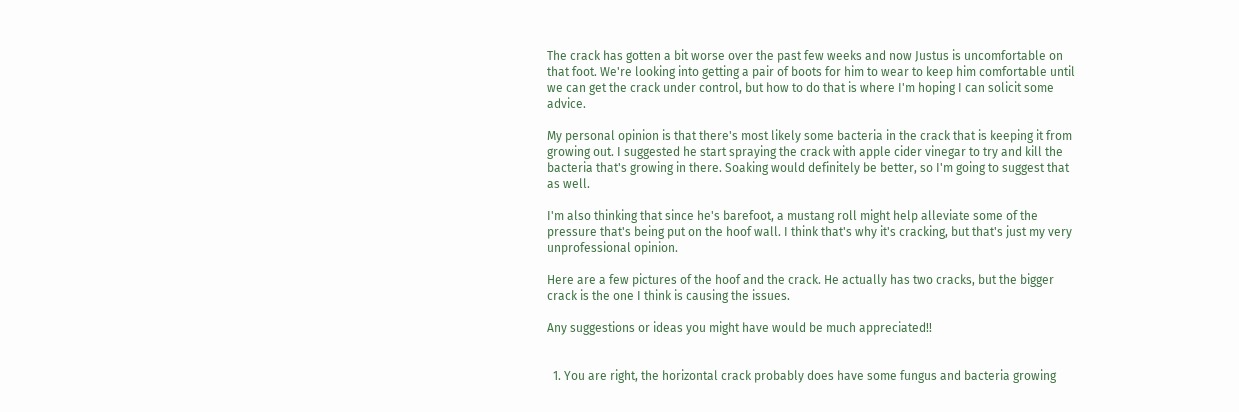The crack has gotten a bit worse over the past few weeks and now Justus is uncomfortable on that foot. We're looking into getting a pair of boots for him to wear to keep him comfortable until we can get the crack under control, but how to do that is where I'm hoping I can solicit some advice.

My personal opinion is that there's most likely some bacteria in the crack that is keeping it from growing out. I suggested he start spraying the crack with apple cider vinegar to try and kill the bacteria that's growing in there. Soaking would definitely be better, so I'm going to suggest that as well.

I'm also thinking that since he's barefoot, a mustang roll might help alleviate some of the pressure that's being put on the hoof wall. I think that's why it's cracking, but that's just my very unprofessional opinion.

Here are a few pictures of the hoof and the crack. He actually has two cracks, but the bigger crack is the one I think is causing the issues.

Any suggestions or ideas you might have would be much appreciated!!


  1. You are right, the horizontal crack probably does have some fungus and bacteria growing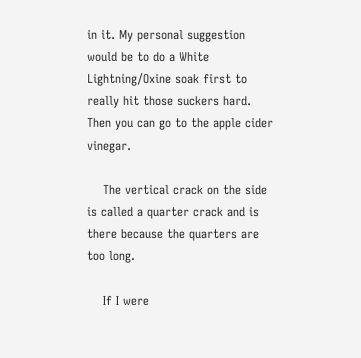in it. My personal suggestion would be to do a White Lightning/Oxine soak first to really hit those suckers hard. Then you can go to the apple cider vinegar.

    The vertical crack on the side is called a quarter crack and is there because the quarters are too long.

    If I were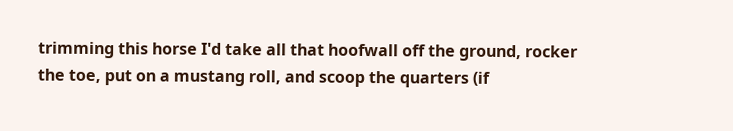trimming this horse I'd take all that hoofwall off the ground, rocker the toe, put on a mustang roll, and scoop the quarters (if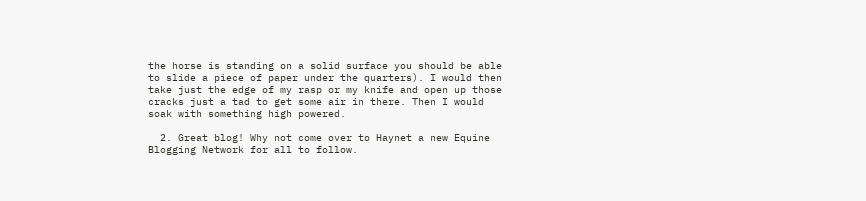the horse is standing on a solid surface you should be able to slide a piece of paper under the quarters). I would then take just the edge of my rasp or my knife and open up those cracks just a tad to get some air in there. Then I would soak with something high powered.

  2. Great blog! Why not come over to Haynet a new Equine Blogging Network for all to follow.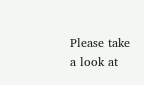Please take a look at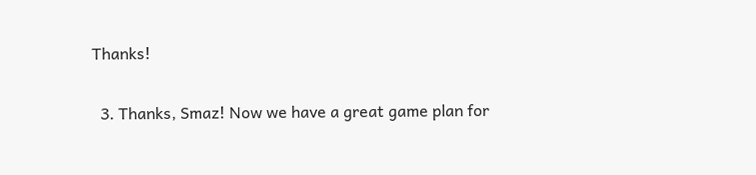Thanks!

  3. Thanks, Smaz! Now we have a great game plan for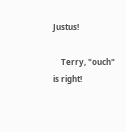Justus!

    Terry, "ouch" is right!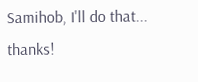Samihob, I'll do that... thanks!